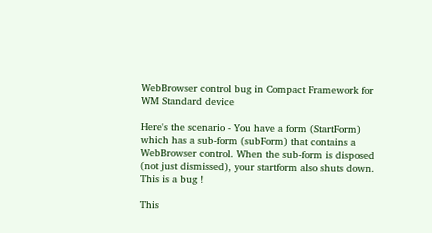WebBrowser control bug in Compact Framework for WM Standard device

Here's the scenario - You have a form (StartForm) which has a sub-form (subForm) that contains a WebBrowser control. When the sub-form is disposed (not just dismissed), your startform also shuts down. This is a bug !

This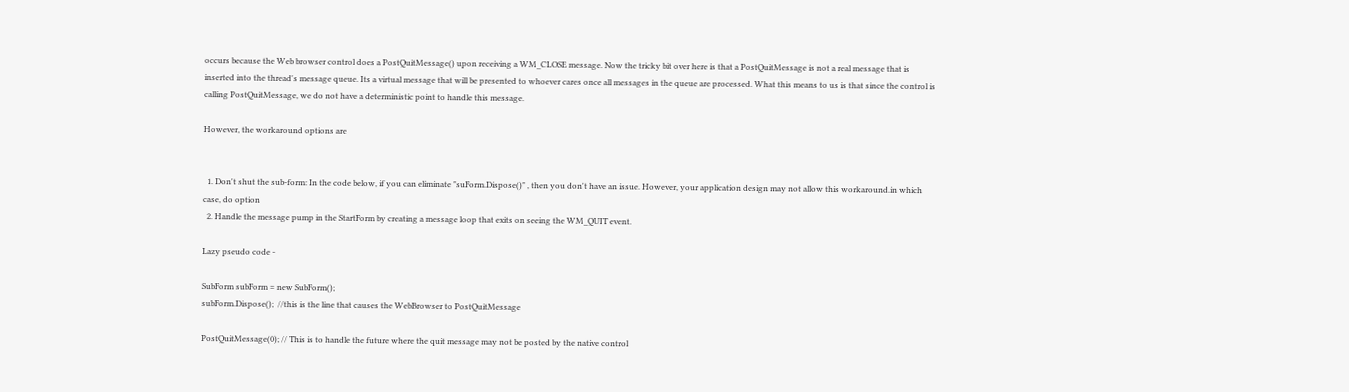occurs because the Web browser control does a PostQuitMessage() upon receiving a WM_CLOSE message. Now the tricky bit over here is that a PostQuitMessage is not a real message that is inserted into the thread's message queue. Its a virtual message that will be presented to whoever cares once all messages in the queue are processed. What this means to us is that since the control is calling PostQuitMessage, we do not have a deterministic point to handle this message.

However, the workaround options are


  1. Don't shut the sub-form: In the code below, if you can eliminate "suForm.Dispose()" , then you don't have an issue. However, your application design may not allow this workaround.in which case, do option
  2. Handle the message pump in the StartForm by creating a message loop that exits on seeing the WM_QUIT event.

Lazy pseudo code -

SubForm subForm = new SubForm();
subForm.Dispose();  //this is the line that causes the WebBrowser to PostQuitMessage

PostQuitMessage(0); // This is to handle the future where the quit message may not be posted by the native control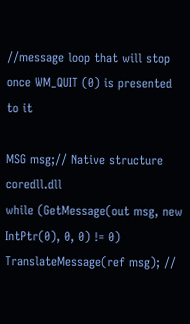//message loop that will stop once WM_QUIT (0) is presented to it

MSG msg;// Native structure coredll.dll
while (GetMessage(out msg, new IntPtr(0), 0, 0) != 0)
TranslateMessage(ref msg); //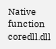Native function coredll.dll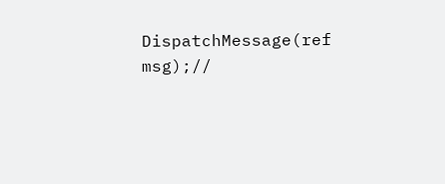DispatchMessage(ref msg);//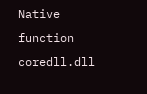Native function coredll.dll